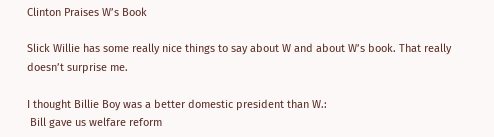Clinton Praises W’s Book

Slick Willie has some really nice things to say about W and about W’s book. That really doesn’t surprise me.

I thought Billie Boy was a better domestic president than W.:
 Bill gave us welfare reform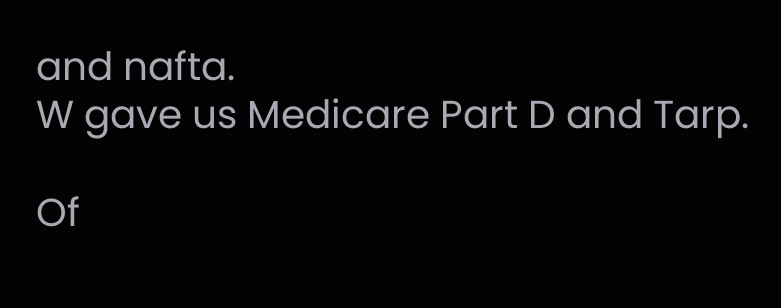and nafta.
W gave us Medicare Part D and Tarp.

Of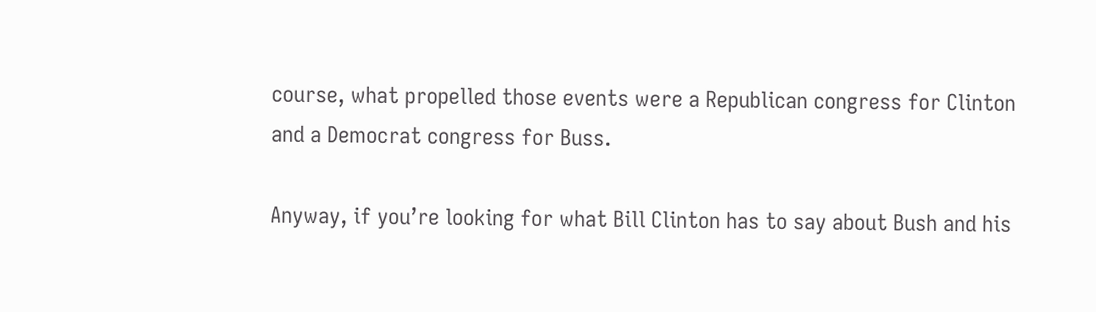course, what propelled those events were a Republican congress for Clinton and a Democrat congress for Buss.

Anyway, if you’re looking for what Bill Clinton has to say about Bush and his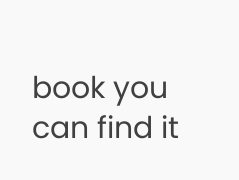book you can find it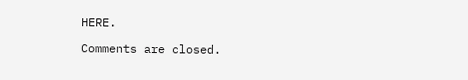HERE.

Comments are closed.